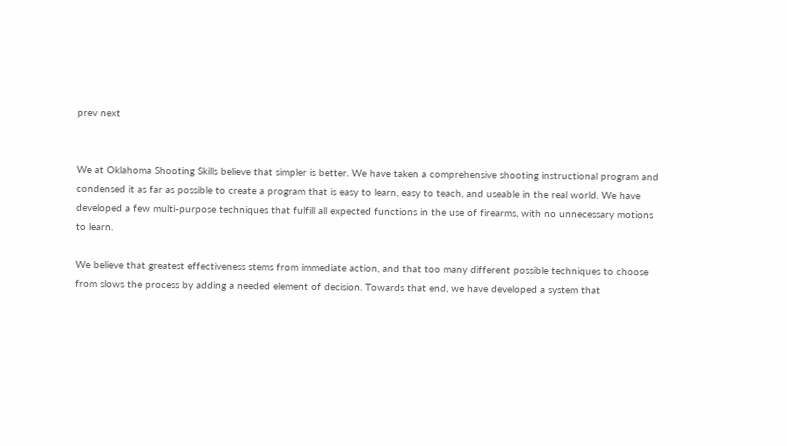prev next


We at Oklahoma Shooting Skills believe that simpler is better. We have taken a comprehensive shooting instructional program and condensed it as far as possible to create a program that is easy to learn, easy to teach, and useable in the real world. We have developed a few multi-purpose techniques that fulfill all expected functions in the use of firearms, with no unnecessary motions to learn.

We believe that greatest effectiveness stems from immediate action, and that too many different possible techniques to choose from slows the process by adding a needed element of decision. Towards that end, we have developed a system that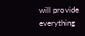will provide everything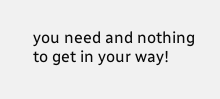you need and nothing to get in your way!